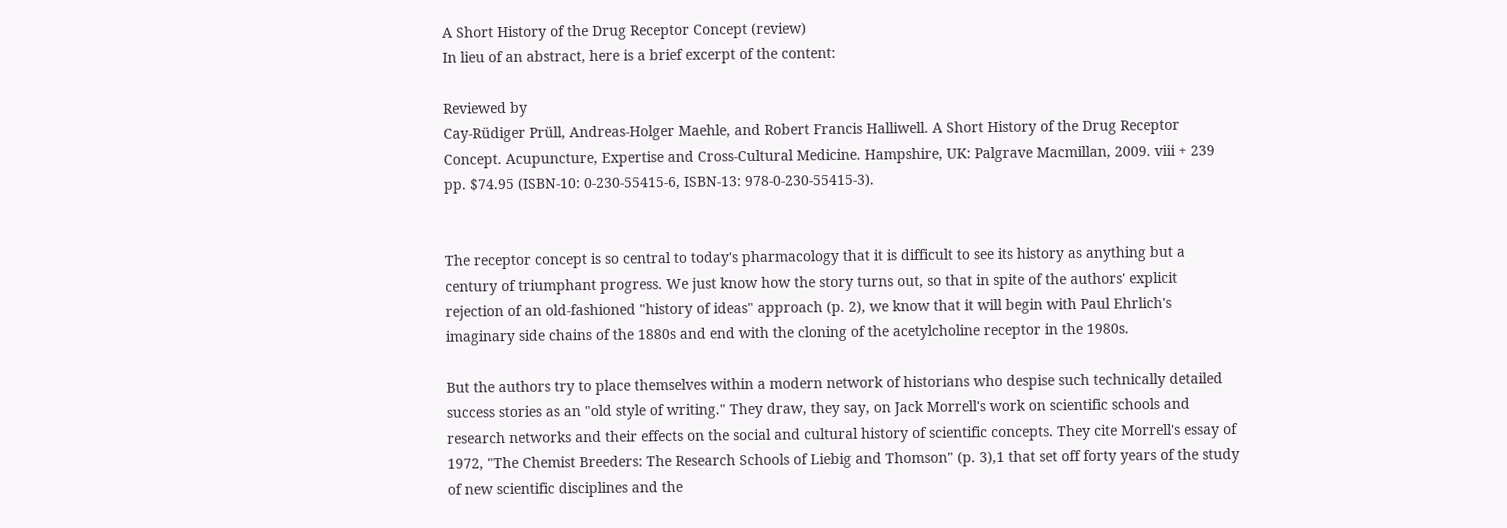A Short History of the Drug Receptor Concept (review)
In lieu of an abstract, here is a brief excerpt of the content:

Reviewed by
Cay-Rüdiger Prüll, Andreas-Holger Maehle, and Robert Francis Halliwell. A Short History of the Drug Receptor Concept. Acupuncture, Expertise and Cross-Cultural Medicine. Hampshire, UK: Palgrave Macmillan, 2009. viii + 239 pp. $74.95 (ISBN-10: 0-230-55415-6, ISBN-13: 978-0-230-55415-3).


The receptor concept is so central to today's pharmacology that it is difficult to see its history as anything but a century of triumphant progress. We just know how the story turns out, so that in spite of the authors' explicit rejection of an old-fashioned "history of ideas" approach (p. 2), we know that it will begin with Paul Ehrlich's imaginary side chains of the 1880s and end with the cloning of the acetylcholine receptor in the 1980s.

But the authors try to place themselves within a modern network of historians who despise such technically detailed success stories as an "old style of writing." They draw, they say, on Jack Morrell's work on scientific schools and research networks and their effects on the social and cultural history of scientific concepts. They cite Morrell's essay of 1972, "The Chemist Breeders: The Research Schools of Liebig and Thomson" (p. 3),1 that set off forty years of the study of new scientific disciplines and the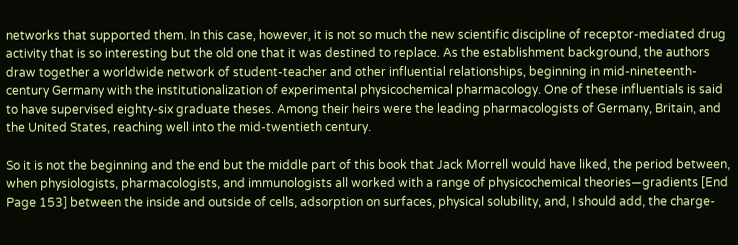networks that supported them. In this case, however, it is not so much the new scientific discipline of receptor-mediated drug activity that is so interesting but the old one that it was destined to replace. As the establishment background, the authors draw together a worldwide network of student-teacher and other influential relationships, beginning in mid-nineteenth-century Germany with the institutionalization of experimental physicochemical pharmacology. One of these influentials is said to have supervised eighty-six graduate theses. Among their heirs were the leading pharmacologists of Germany, Britain, and the United States, reaching well into the mid-twentieth century.

So it is not the beginning and the end but the middle part of this book that Jack Morrell would have liked, the period between, when physiologists, pharmacologists, and immunologists all worked with a range of physicochemical theories—gradients [End Page 153] between the inside and outside of cells, adsorption on surfaces, physical solubility, and, I should add, the charge-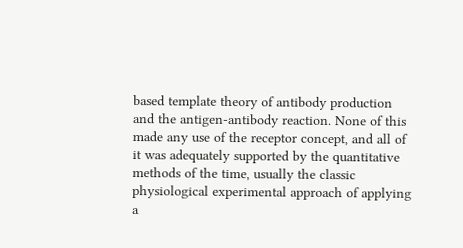based template theory of antibody production and the antigen-antibody reaction. None of this made any use of the receptor concept, and all of it was adequately supported by the quantitative methods of the time, usually the classic physiological experimental approach of applying a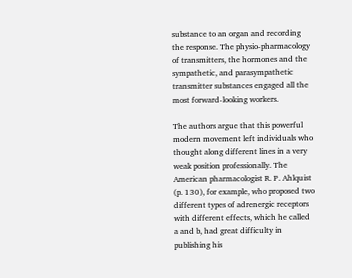substance to an organ and recording the response. The physio-pharmacology of transmitters, the hormones and the sympathetic, and parasympathetic transmitter substances engaged all the most forward-looking workers.

The authors argue that this powerful modern movement left individuals who thought along different lines in a very weak position professionally. The American pharmacologist R. P. Ahlquist (p. 130), for example, who proposed two different types of adrenergic receptors with different effects, which he called a and b, had great difficulty in publishing his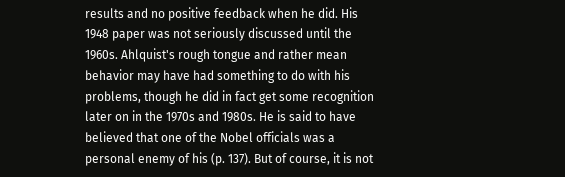results and no positive feedback when he did. His 1948 paper was not seriously discussed until the 1960s. Ahlquist's rough tongue and rather mean behavior may have had something to do with his problems, though he did in fact get some recognition later on in the 1970s and 1980s. He is said to have believed that one of the Nobel officials was a personal enemy of his (p. 137). But of course, it is not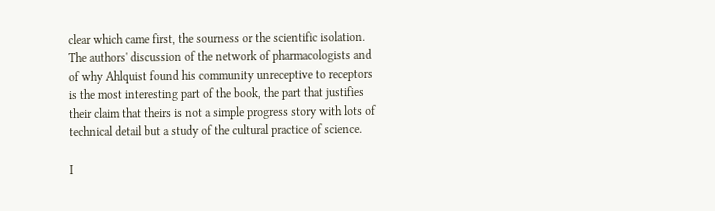clear which came first, the sourness or the scientific isolation. The authors' discussion of the network of pharmacologists and of why Ahlquist found his community unreceptive to receptors is the most interesting part of the book, the part that justifies their claim that theirs is not a simple progress story with lots of technical detail but a study of the cultural practice of science.

I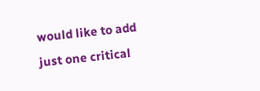would like to add just one critical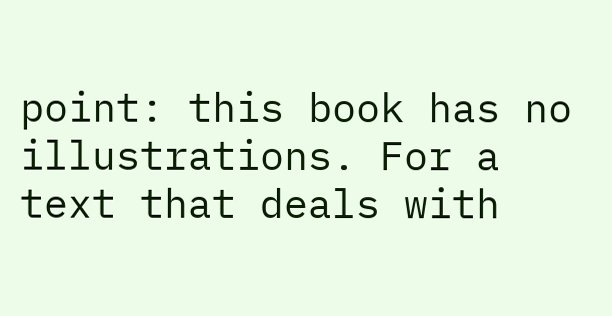point: this book has no illustrations. For a text that deals with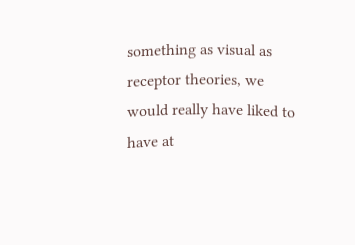something as visual as receptor theories, we would really have liked to have at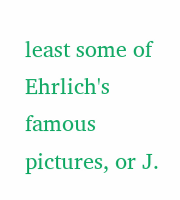least some of Ehrlich's famous pictures, or J.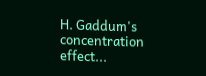H. Gaddum's concentration effect...